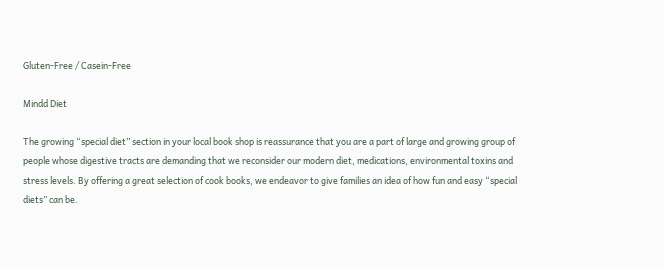Gluten-Free / Casein-Free

Mindd Diet

The growing “special diet” section in your local book shop is reassurance that you are a part of large and growing group of people whose digestive tracts are demanding that we reconsider our modern diet, medications, environmental toxins and stress levels. By offering a great selection of cook books, we endeavor to give families an idea of how fun and easy “special diets” can be.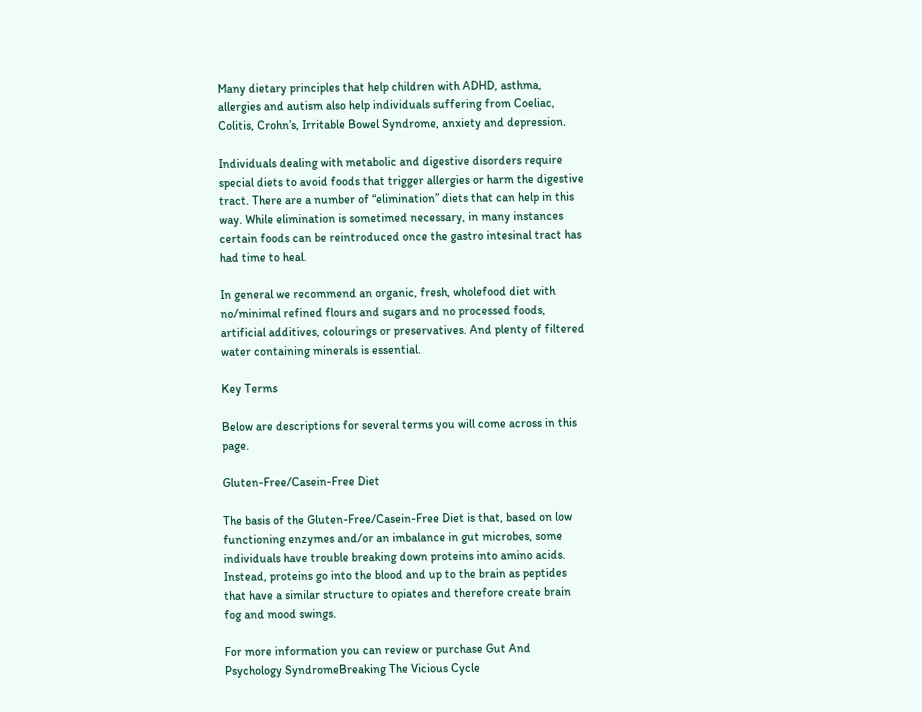Many dietary principles that help children with ADHD, asthma, allergies and autism also help individuals suffering from Coeliac, Colitis, Crohn’s, Irritable Bowel Syndrome, anxiety and depression.

Individuals dealing with metabolic and digestive disorders require special diets to avoid foods that trigger allergies or harm the digestive tract. There are a number of “elimination” diets that can help in this way. While elimination is sometimed necessary, in many instances certain foods can be reintroduced once the gastro intesinal tract has had time to heal.

In general we recommend an organic, fresh, wholefood diet with no/minimal refined flours and sugars and no processed foods, artificial additives, colourings or preservatives. And plenty of filtered water containing minerals is essential.

Key Terms

Below are descriptions for several terms you will come across in this page.

Gluten-Free/Casein-Free Diet

The basis of the Gluten-Free/Casein-Free Diet is that, based on low functioning enzymes and/or an imbalance in gut microbes, some individuals have trouble breaking down proteins into amino acids. Instead, proteins go into the blood and up to the brain as peptides that have a similar structure to opiates and therefore create brain fog and mood swings.

For more information you can review or purchase Gut And Psychology SyndromeBreaking The Vicious Cycle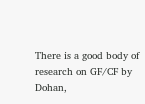There is a good body of research on GF/CF by Dohan,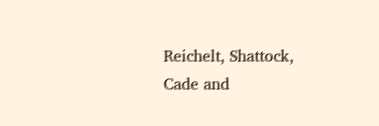Reichelt, Shattock, Cade and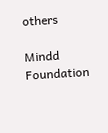others

Mindd Foundation